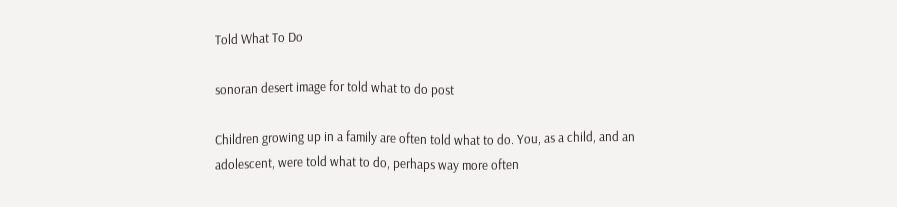Told What To Do

sonoran desert image for told what to do post

Children growing up in a family are often told what to do. You, as a child, and an adolescent, were told what to do, perhaps way more often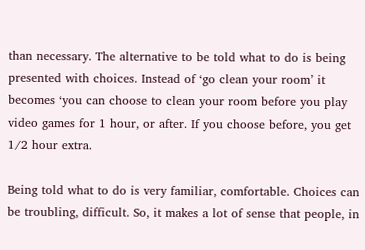than necessary. The alternative to be told what to do is being presented with choices. Instead of ‘go clean your room’ it becomes ‘you can choose to clean your room before you play video games for 1 hour, or after. If you choose before, you get 1/2 hour extra.

Being told what to do is very familiar, comfortable. Choices can be troubling, difficult. So, it makes a lot of sense that people, in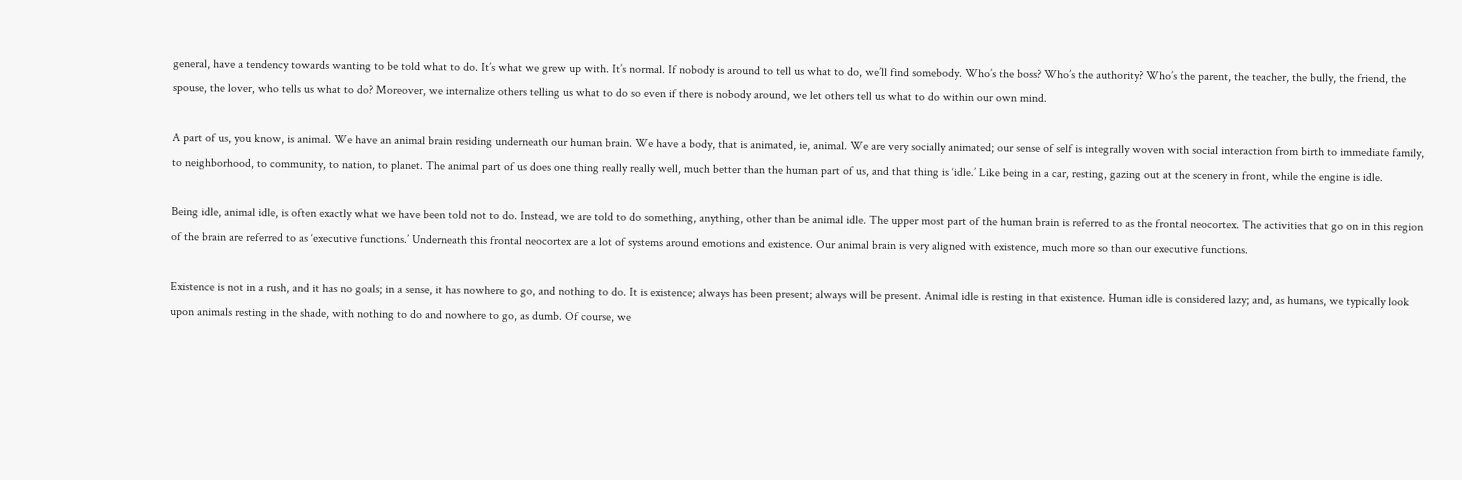general, have a tendency towards wanting to be told what to do. It’s what we grew up with. It’s normal. If nobody is around to tell us what to do, we’ll find somebody. Who’s the boss? Who’s the authority? Who’s the parent, the teacher, the bully, the friend, the spouse, the lover, who tells us what to do? Moreover, we internalize others telling us what to do so even if there is nobody around, we let others tell us what to do within our own mind.

A part of us, you know, is animal. We have an animal brain residing underneath our human brain. We have a body, that is animated, ie, animal. We are very socially animated; our sense of self is integrally woven with social interaction from birth to immediate family, to neighborhood, to community, to nation, to planet. The animal part of us does one thing really really well, much better than the human part of us, and that thing is ‘idle.’ Like being in a car, resting, gazing out at the scenery in front, while the engine is idle.

Being idle, animal idle, is often exactly what we have been told not to do. Instead, we are told to do something, anything, other than be animal idle. The upper most part of the human brain is referred to as the frontal neocortex. The activities that go on in this region of the brain are referred to as ‘executive functions.’ Underneath this frontal neocortex are a lot of systems around emotions and existence. Our animal brain is very aligned with existence, much more so than our executive functions.

Existence is not in a rush, and it has no goals; in a sense, it has nowhere to go, and nothing to do. It is existence; always has been present; always will be present. Animal idle is resting in that existence. Human idle is considered lazy; and, as humans, we typically look upon animals resting in the shade, with nothing to do and nowhere to go, as dumb. Of course, we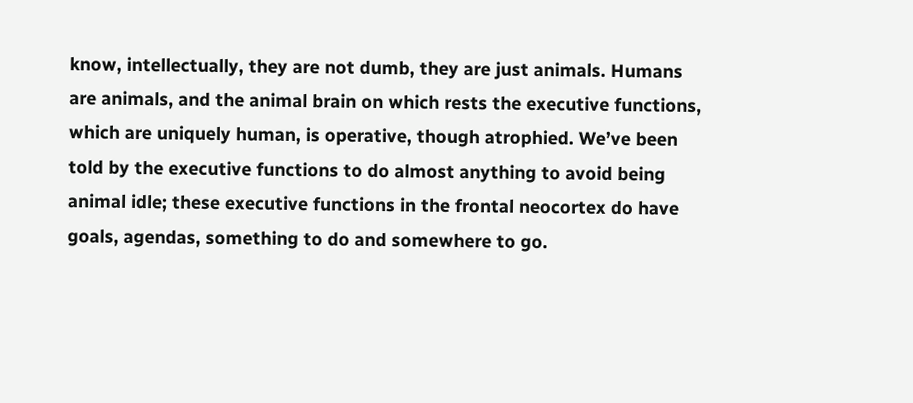know, intellectually, they are not dumb, they are just animals. Humans are animals, and the animal brain on which rests the executive functions, which are uniquely human, is operative, though atrophied. We’ve been told by the executive functions to do almost anything to avoid being animal idle; these executive functions in the frontal neocortex do have goals, agendas, something to do and somewhere to go.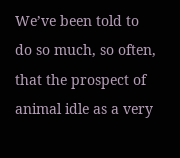We’ve been told to do so much, so often, that the prospect of animal idle as a very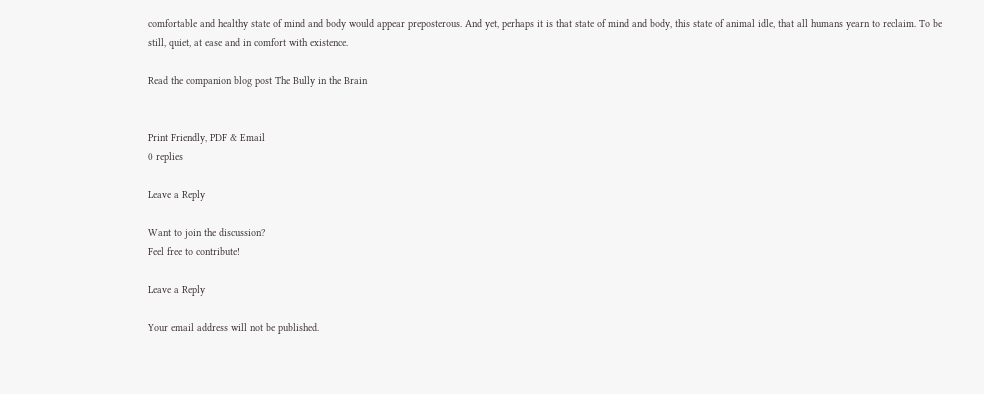comfortable and healthy state of mind and body would appear preposterous. And yet, perhaps it is that state of mind and body, this state of animal idle, that all humans yearn to reclaim. To be still, quiet, at ease and in comfort with existence.

Read the companion blog post The Bully in the Brain


Print Friendly, PDF & Email
0 replies

Leave a Reply

Want to join the discussion?
Feel free to contribute!

Leave a Reply

Your email address will not be published.